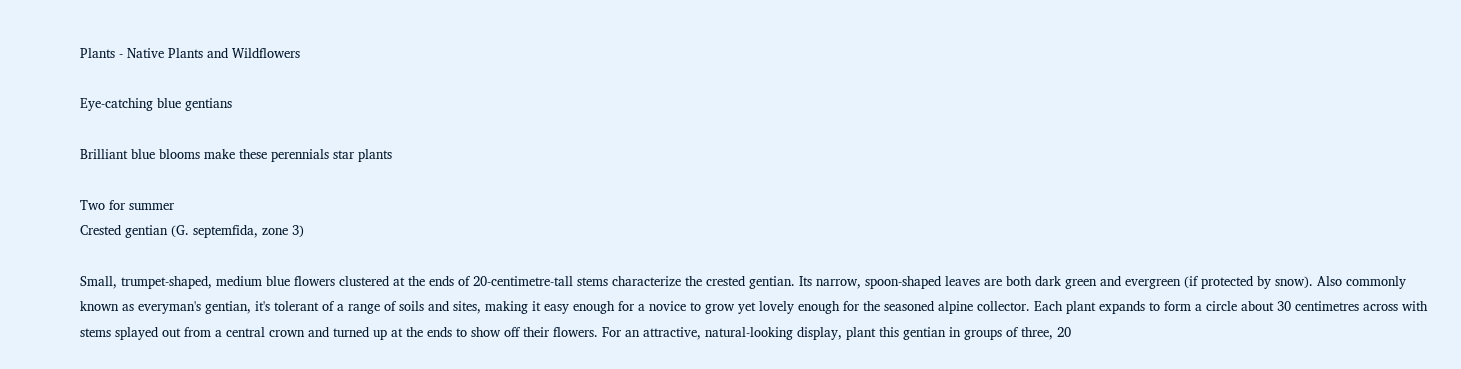Plants - Native Plants and Wildflowers

Eye-catching blue gentians

Brilliant blue blooms make these perennials star plants

Two for summer
Crested gentian (G. septemfida, zone 3)

Small, trumpet-shaped, medium blue flowers clustered at the ends of 20-centimetre-tall stems characterize the crested gentian. Its narrow, spoon-shaped leaves are both dark green and evergreen (if protected by snow). Also commonly known as everyman's gentian, it's tolerant of a range of soils and sites, making it easy enough for a novice to grow yet lovely enough for the seasoned alpine collector. Each plant expands to form a circle about 30 centimetres across with stems splayed out from a central crown and turned up at the ends to show off their flowers. For an attractive, natural-looking display, plant this gentian in groups of three, 20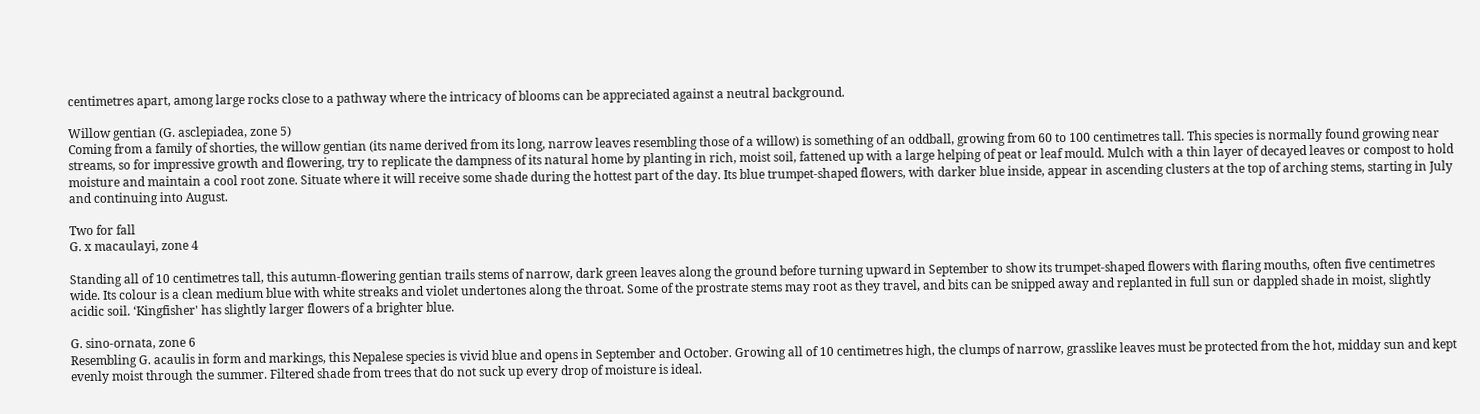centimetres apart, among large rocks close to a pathway where the intricacy of blooms can be appreciated against a neutral background.

Willow gentian (G. asclepiadea, zone 5)
Coming from a family of shorties, the willow gentian (its name derived from its long, narrow leaves resembling those of a willow) is something of an oddball, growing from 60 to 100 centimetres tall. This species is normally found growing near streams, so for impressive growth and flowering, try to replicate the dampness of its natural home by planting in rich, moist soil, fattened up with a large helping of peat or leaf mould. Mulch with a thin layer of decayed leaves or compost to hold moisture and maintain a cool root zone. Situate where it will receive some shade during the hottest part of the day. Its blue trumpet-shaped flowers, with darker blue inside, appear in ascending clusters at the top of arching stems, starting in July and continuing into August.

Two for fall
G. x macaulayi, zone 4

Standing all of 10 centimetres tall, this autumn-flowering gentian trails stems of narrow, dark green leaves along the ground before turning upward in September to show its trumpet-shaped flowers with flaring mouths, often five centimetres wide. Its colour is a clean medium blue with white streaks and violet undertones along the throat. Some of the prostrate stems may root as they travel, and bits can be snipped away and replanted in full sun or dappled shade in moist, slightly acidic soil. ‘Kingfisher' has slightly larger flowers of a brighter blue.

G. sino-ornata, zone 6
Resembling G. acaulis in form and markings, this Nepalese species is vivid blue and opens in September and October. Growing all of 10 centimetres high, the clumps of narrow, grasslike leaves must be protected from the hot, midday sun and kept evenly moist through the summer. Filtered shade from trees that do not suck up every drop of moisture is ideal.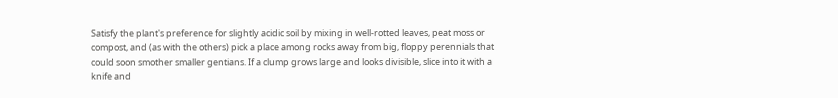Satisfy the plant's preference for slightly acidic soil by mixing in well-rotted leaves, peat moss or compost, and (as with the others) pick a place among rocks away from big, floppy perennials that could soon smother smaller gentians. If a clump grows large and looks divisible, slice into it with a knife and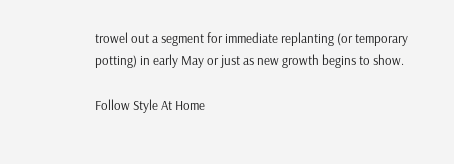trowel out a segment for immediate replanting (or temporary potting) in early May or just as new growth begins to show.

Follow Style At Home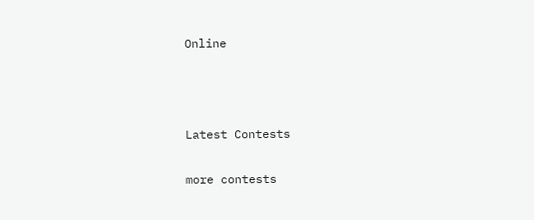Online



Latest Contests

more contests